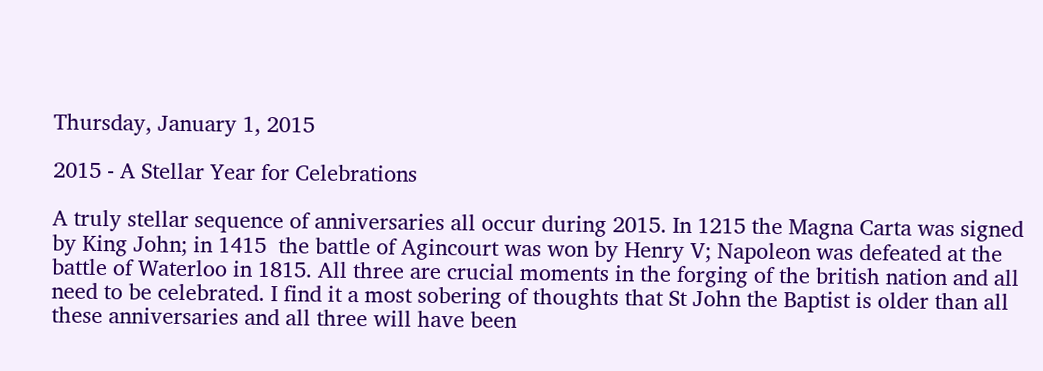Thursday, January 1, 2015

2015 - A Stellar Year for Celebrations

A truly stellar sequence of anniversaries all occur during 2015. In 1215 the Magna Carta was signed by King John; in 1415  the battle of Agincourt was won by Henry V; Napoleon was defeated at the battle of Waterloo in 1815. All three are crucial moments in the forging of the british nation and all need to be celebrated. I find it a most sobering of thoughts that St John the Baptist is older than all these anniversaries and all three will have been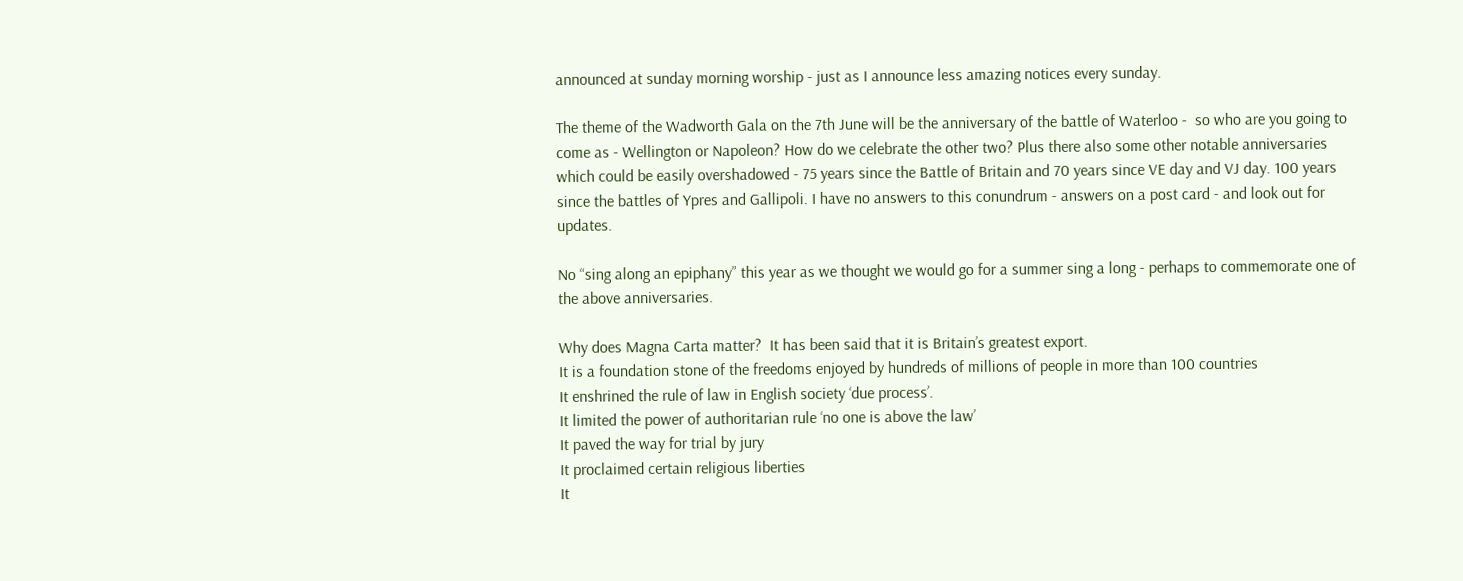announced at sunday morning worship - just as I announce less amazing notices every sunday.

The theme of the Wadworth Gala on the 7th June will be the anniversary of the battle of Waterloo -  so who are you going to come as - Wellington or Napoleon? How do we celebrate the other two? Plus there also some other notable anniversaries which could be easily overshadowed - 75 years since the Battle of Britain and 70 years since VE day and VJ day. 100 years since the battles of Ypres and Gallipoli. I have no answers to this conundrum - answers on a post card - and look out for updates.

No “sing along an epiphany” this year as we thought we would go for a summer sing a long - perhaps to commemorate one of the above anniversaries.

Why does Magna Carta matter?  It has been said that it is Britain’s greatest export.
It is a foundation stone of the freedoms enjoyed by hundreds of millions of people in more than 100 countries
It enshrined the rule of law in English society ‘due process’.
It limited the power of authoritarian rule ‘no one is above the law’
It paved the way for trial by jury
It proclaimed certain religious liberties
It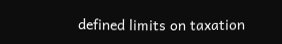defined limits on taxation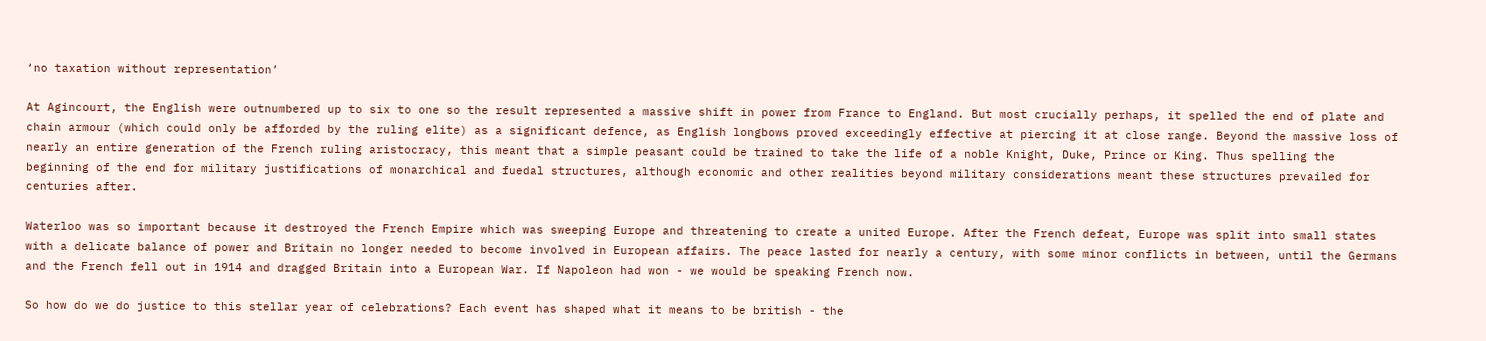‘no taxation without representation’

At Agincourt, the English were outnumbered up to six to one so the result represented a massive shift in power from France to England. But most crucially perhaps, it spelled the end of plate and chain armour (which could only be afforded by the ruling elite) as a significant defence, as English longbows proved exceedingly effective at piercing it at close range. Beyond the massive loss of nearly an entire generation of the French ruling aristocracy, this meant that a simple peasant could be trained to take the life of a noble Knight, Duke, Prince or King. Thus spelling the beginning of the end for military justifications of monarchical and fuedal structures, although economic and other realities beyond military considerations meant these structures prevailed for centuries after.

Waterloo was so important because it destroyed the French Empire which was sweeping Europe and threatening to create a united Europe. After the French defeat, Europe was split into small states with a delicate balance of power and Britain no longer needed to become involved in European affairs. The peace lasted for nearly a century, with some minor conflicts in between, until the Germans and the French fell out in 1914 and dragged Britain into a European War. If Napoleon had won - we would be speaking French now.

So how do we do justice to this stellar year of celebrations? Each event has shaped what it means to be british - the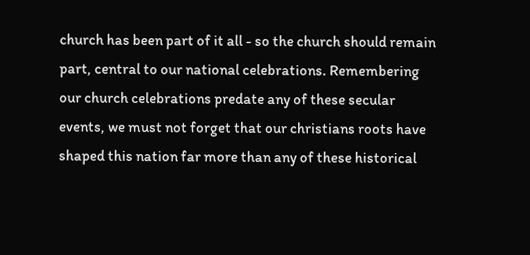church has been part of it all - so the church should remain part, central to our national celebrations. Remembering our church celebrations predate any of these secular events, we must not forget that our christians roots have shaped this nation far more than any of these historical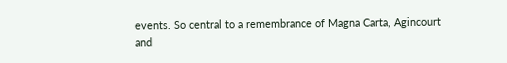events. So central to a remembrance of Magna Carta, Agincourt and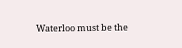Waterloo must be the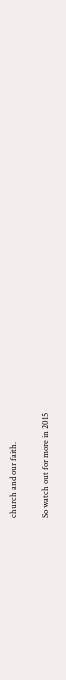church and our faith.

So watch out for more in 2015